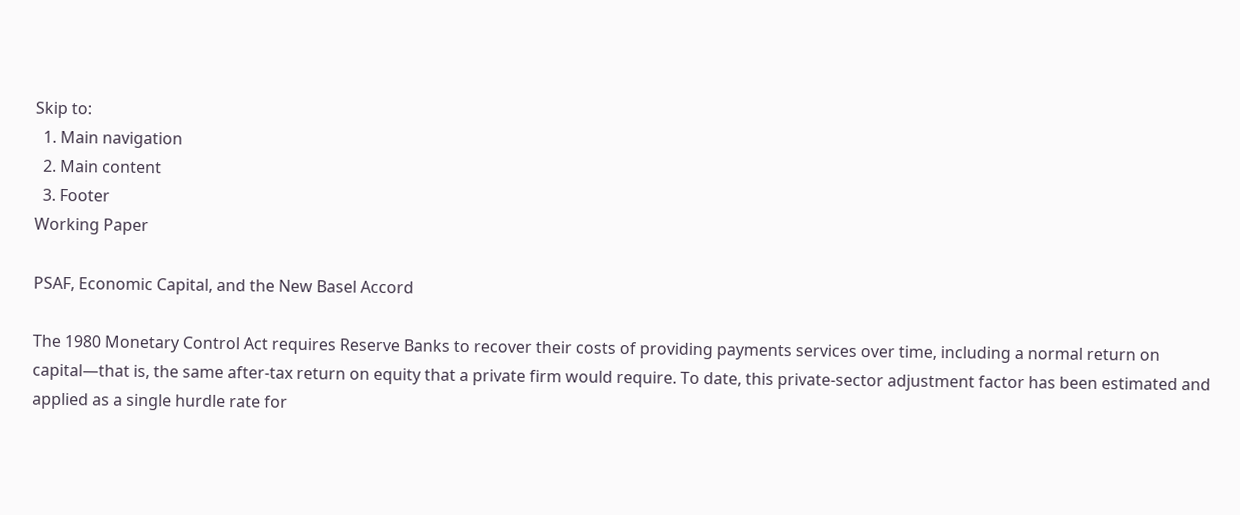Skip to:
  1. Main navigation
  2. Main content
  3. Footer
Working Paper

PSAF, Economic Capital, and the New Basel Accord

The 1980 Monetary Control Act requires Reserve Banks to recover their costs of providing payments services over time, including a normal return on capital—that is, the same after-tax return on equity that a private firm would require. To date, this private-sector adjustment factor has been estimated and applied as a single hurdle rate for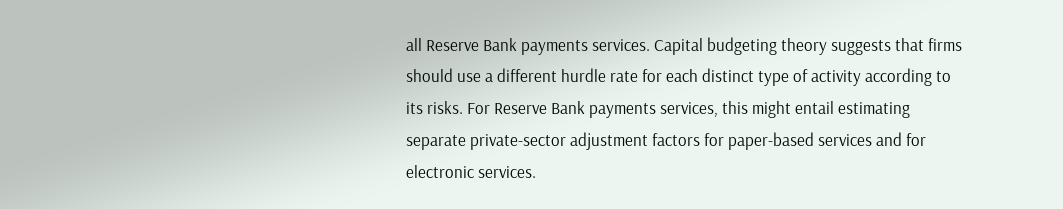all Reserve Bank payments services. Capital budgeting theory suggests that firms should use a different hurdle rate for each distinct type of activity according to its risks. For Reserve Bank payments services, this might entail estimating separate private-sector adjustment factors for paper-based services and for electronic services.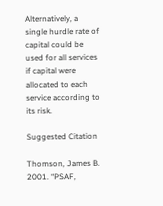Alternatively, a single hurdle rate of capital could be used for all services if capital were allocated to each service according to its risk.

Suggested Citation

Thomson, James B. 2001. “PSAF,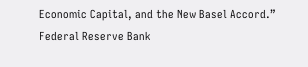Economic Capital, and the New Basel Accord.” Federal Reserve Bank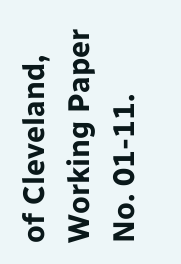of Cleveland, Working Paper No. 01-11.